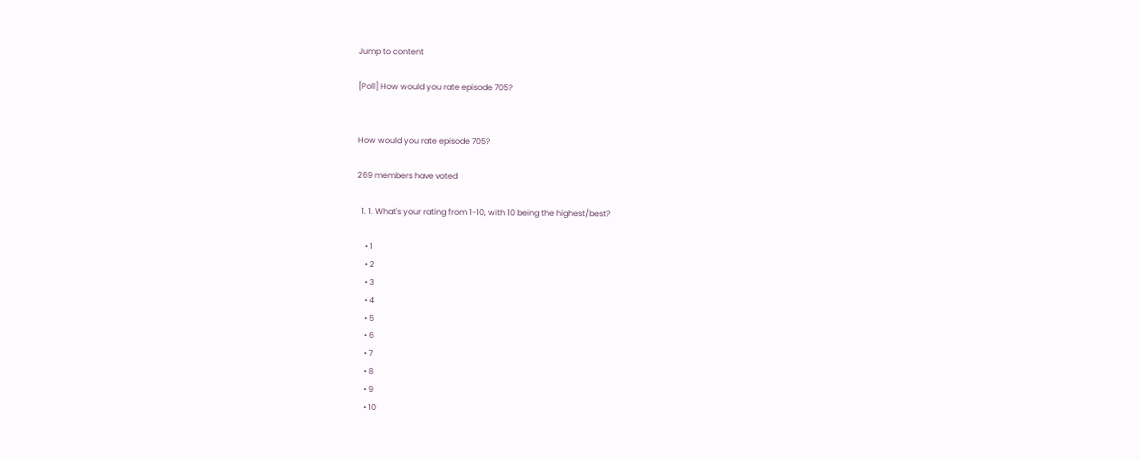Jump to content

[Poll] How would you rate episode 705?


How would you rate episode 705?

269 members have voted

  1. 1. What's your rating from 1-10, with 10 being the highest/best?

    • 1
    • 2
    • 3
    • 4
    • 5
    • 6
    • 7
    • 8
    • 9
    • 10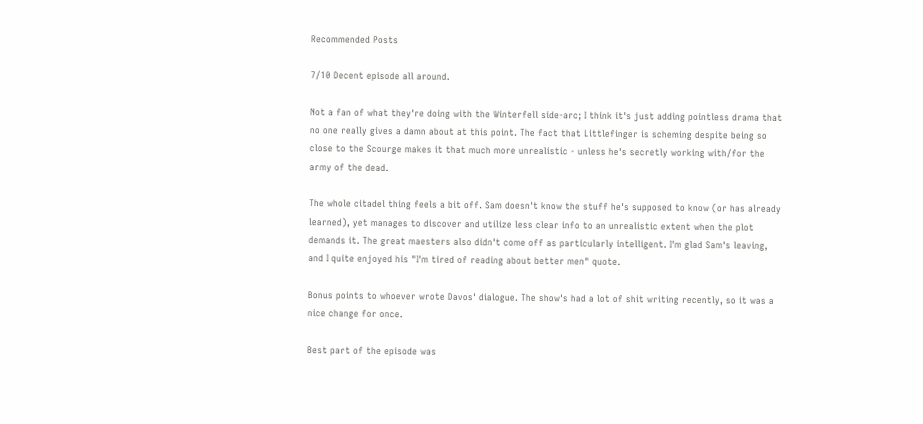Recommended Posts

7/10 Decent episode all around.

Not a fan of what they're doing with the Winterfell side-arc; I think it's just adding pointless drama that no one really gives a damn about at this point. The fact that Littlefinger is scheming despite being so close to the Scourge makes it that much more unrealistic - unless he's secretly working with/for the army of the dead.

The whole citadel thing feels a bit off. Sam doesn't know the stuff he's supposed to know (or has already learned), yet manages to discover and utilize less clear info to an unrealistic extent when the plot demands it. The great maesters also didn't come off as particularly intelligent. I'm glad Sam's leaving, and I quite enjoyed his "I'm tired of reading about better men" quote.

Bonus points to whoever wrote Davos' dialogue. The show's had a lot of shit writing recently, so it was a nice change for once.

Best part of the episode was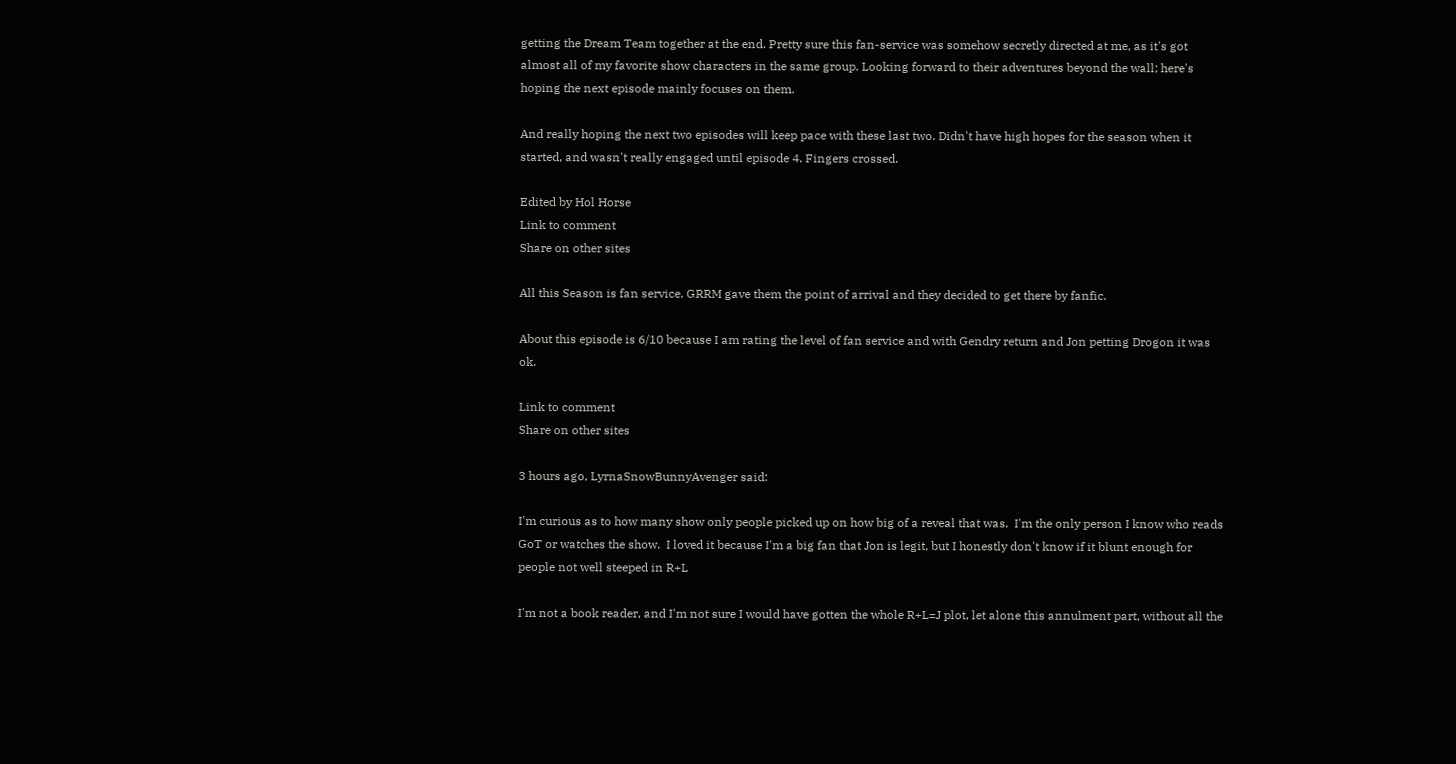getting the Dream Team together at the end. Pretty sure this fan-service was somehow secretly directed at me, as it's got almost all of my favorite show characters in the same group. Looking forward to their adventures beyond the wall; here's hoping the next episode mainly focuses on them.

And really hoping the next two episodes will keep pace with these last two. Didn't have high hopes for the season when it started, and wasn't really engaged until episode 4. Fingers crossed.

Edited by Hol Horse
Link to comment
Share on other sites

All this Season is fan service. GRRM gave them the point of arrival and they decided to get there by fanfic.

About this episode is 6/10 because I am rating the level of fan service and with Gendry return and Jon petting Drogon it was ok.

Link to comment
Share on other sites

3 hours ago, LyrnaSnowBunnyAvenger said:

I'm curious as to how many show only people picked up on how big of a reveal that was.  I'm the only person I know who reads GoT or watches the show.  I loved it because I'm a big fan that Jon is legit, but I honestly don't know if it blunt enough for people not well steeped in R+L

I'm not a book reader, and I'm not sure I would have gotten the whole R+L=J plot, let alone this annulment part, without all the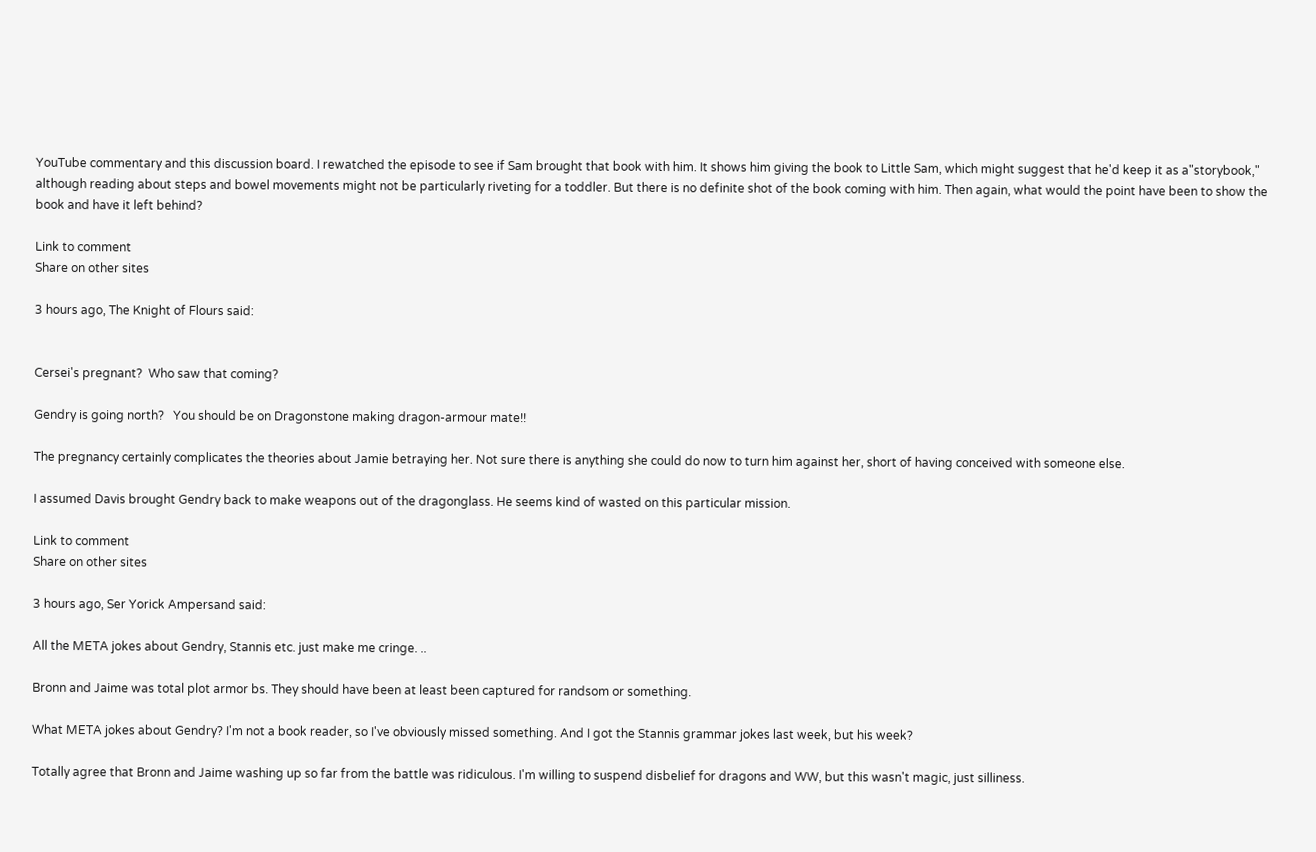YouTube commentary and this discussion board. I rewatched the episode to see if Sam brought that book with him. It shows him giving the book to Little Sam, which might suggest that he'd keep it as a"storybook," although reading about steps and bowel movements might not be particularly riveting for a toddler. But there is no definite shot of the book coming with him. Then again, what would the point have been to show the book and have it left behind?

Link to comment
Share on other sites

3 hours ago, The Knight of Flours said:


Cersei's pregnant?  Who saw that coming?

Gendry is going north?   You should be on Dragonstone making dragon-armour mate!!

The pregnancy certainly complicates the theories about Jamie betraying her. Not sure there is anything she could do now to turn him against her, short of having conceived with someone else.

I assumed Davis brought Gendry back to make weapons out of the dragonglass. He seems kind of wasted on this particular mission.

Link to comment
Share on other sites

3 hours ago, Ser Yorick Ampersand said:

All the META jokes about Gendry, Stannis etc. just make me cringe. ..

Bronn and Jaime was total plot armor bs. They should have been at least been captured for randsom or something.

What META jokes about Gendry? I'm not a book reader, so I've obviously missed something. And I got the Stannis grammar jokes last week, but his week?

Totally agree that Bronn and Jaime washing up so far from the battle was ridiculous. I'm willing to suspend disbelief for dragons and WW, but this wasn't magic, just silliness.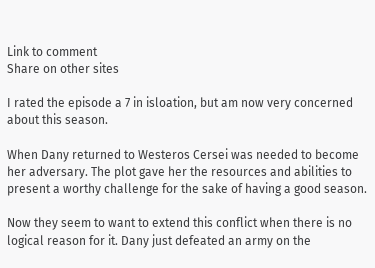Link to comment
Share on other sites

I rated the episode a 7 in isloation, but am now very concerned about this season.

When Dany returned to Westeros Cersei was needed to become her adversary. The plot gave her the resources and abilities to present a worthy challenge for the sake of having a good season.

Now they seem to want to extend this conflict when there is no logical reason for it. Dany just defeated an army on the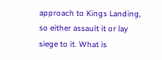approach to Kings Landing, so either assault it or lay siege to it. What is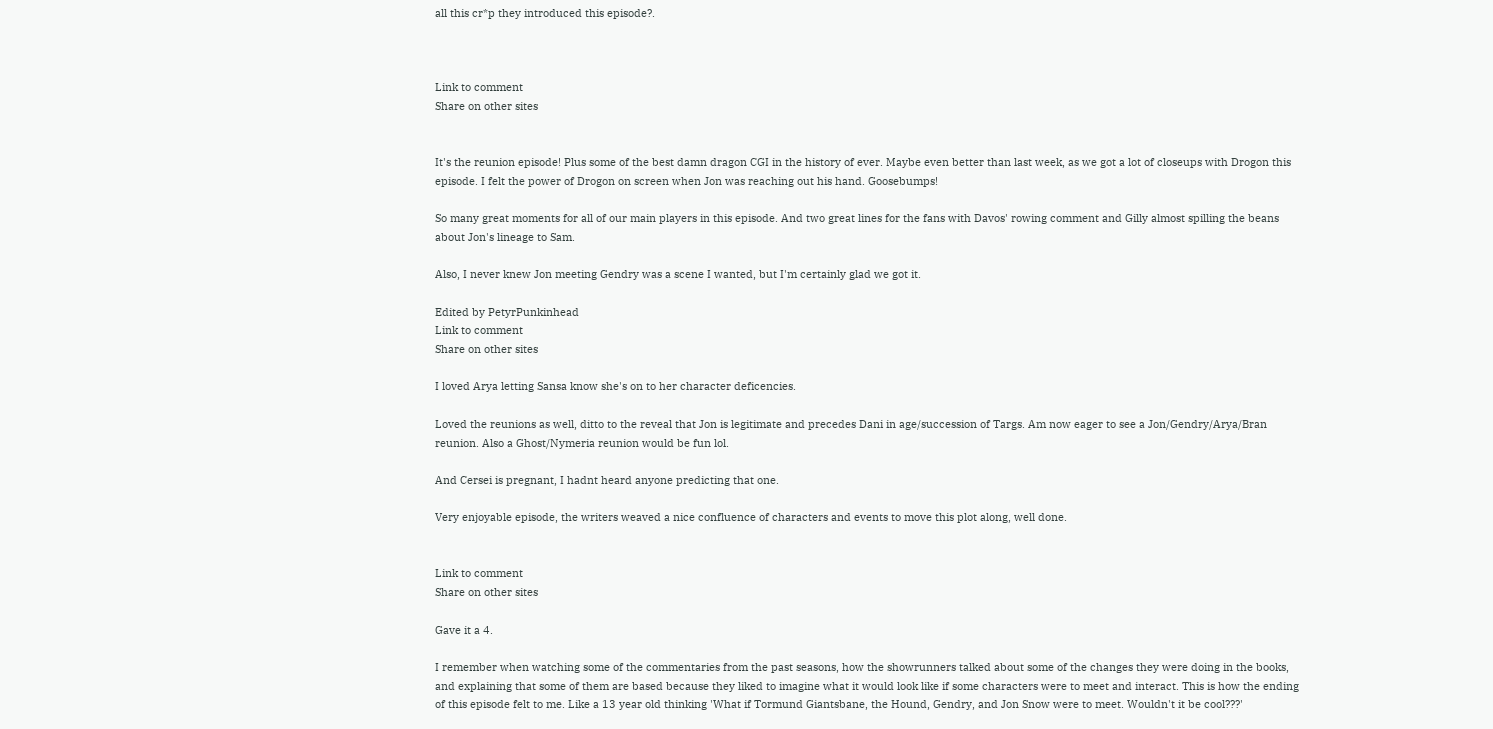all this cr*p they introduced this episode?.



Link to comment
Share on other sites


It's the reunion episode! Plus some of the best damn dragon CGI in the history of ever. Maybe even better than last week, as we got a lot of closeups with Drogon this episode. I felt the power of Drogon on screen when Jon was reaching out his hand. Goosebumps!

So many great moments for all of our main players in this episode. And two great lines for the fans with Davos' rowing comment and Gilly almost spilling the beans about Jon's lineage to Sam.

Also, I never knew Jon meeting Gendry was a scene I wanted, but I'm certainly glad we got it.

Edited by PetyrPunkinhead
Link to comment
Share on other sites

I loved Arya letting Sansa know she's on to her character deficencies.

Loved the reunions as well, ditto to the reveal that Jon is legitimate and precedes Dani in age/succession of Targs. Am now eager to see a Jon/Gendry/Arya/Bran reunion. Also a Ghost/Nymeria reunion would be fun lol.

And Cersei is pregnant, I hadnt heard anyone predicting that one.

Very enjoyable episode, the writers weaved a nice confluence of characters and events to move this plot along, well done.


Link to comment
Share on other sites

Gave it a 4.

I remember when watching some of the commentaries from the past seasons, how the showrunners talked about some of the changes they were doing in the books, and explaining that some of them are based because they liked to imagine what it would look like if some characters were to meet and interact. This is how the ending of this episode felt to me. Like a 13 year old thinking 'What if Tormund Giantsbane, the Hound, Gendry, and Jon Snow were to meet. Wouldn't it be cool???'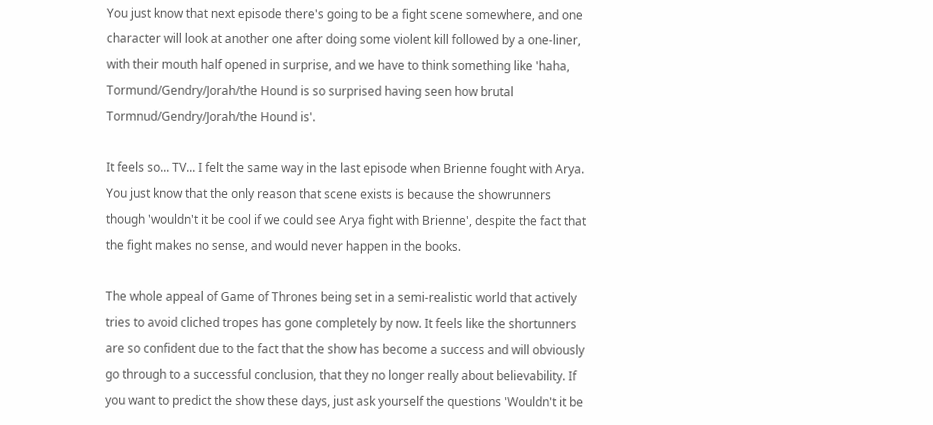You just know that next episode there's going to be a fight scene somewhere, and one character will look at another one after doing some violent kill followed by a one-liner, with their mouth half opened in surprise, and we have to think something like 'haha, Tormund/Gendry/Jorah/the Hound is so surprised having seen how brutal Tormnud/Gendry/Jorah/the Hound is'.

It feels so... TV... I felt the same way in the last episode when Brienne fought with Arya. You just know that the only reason that scene exists is because the showrunners though 'wouldn't it be cool if we could see Arya fight with Brienne', despite the fact that the fight makes no sense, and would never happen in the books.

The whole appeal of Game of Thrones being set in a semi-realistic world that actively tries to avoid cliched tropes has gone completely by now. It feels like the shortunners are so confident due to the fact that the show has become a success and will obviously go through to a successful conclusion, that they no longer really about believability. If you want to predict the show these days, just ask yourself the questions 'Wouldn't it be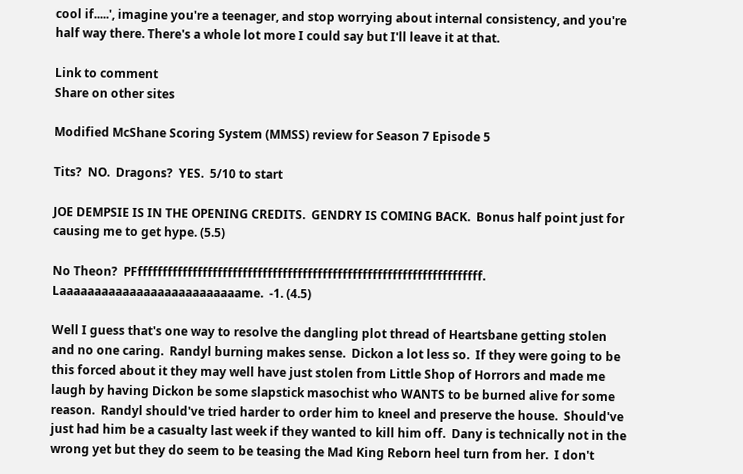cool if.....', imagine you're a teenager, and stop worrying about internal consistency, and you're half way there. There's a whole lot more I could say but I'll leave it at that.

Link to comment
Share on other sites

Modified McShane Scoring System (MMSS) review for Season 7 Episode 5

Tits?  NO.  Dragons?  YES.  5/10 to start

JOE DEMPSIE IS IN THE OPENING CREDITS.  GENDRY IS COMING BACK.  Bonus half point just for causing me to get hype. (5.5)

No Theon?  PFfffffffffffffffffffffffffffffffffffffffffffffffffffffffffffffffffffff.  Laaaaaaaaaaaaaaaaaaaaaaaaaame.  -1. (4.5)

Well I guess that's one way to resolve the dangling plot thread of Heartsbane getting stolen and no one caring.  Randyl burning makes sense.  Dickon a lot less so.  If they were going to be this forced about it they may well have just stolen from Little Shop of Horrors and made me laugh by having Dickon be some slapstick masochist who WANTS to be burned alive for some reason.  Randyl should've tried harder to order him to kneel and preserve the house.  Should've just had him be a casualty last week if they wanted to kill him off.  Dany is technically not in the wrong yet but they do seem to be teasing the Mad King Reborn heel turn from her.  I don't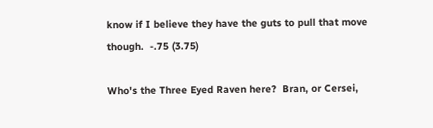know if I believe they have the guts to pull that move though.  -.75 (3.75)

Who's the Three Eyed Raven here?  Bran, or Cersei,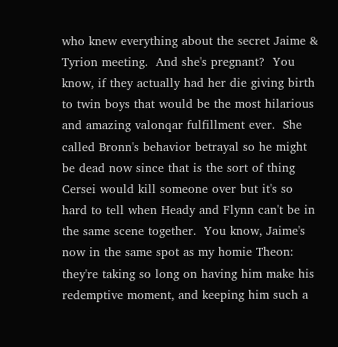who knew everything about the secret Jaime & Tyrion meeting.  And she's pregnant?  You know, if they actually had her die giving birth to twin boys that would be the most hilarious and amazing valonqar fulfillment ever.  She called Bronn's behavior betrayal so he might be dead now since that is the sort of thing Cersei would kill someone over but it's so hard to tell when Heady and Flynn can't be in the same scene together.  You know, Jaime's now in the same spot as my homie Theon:  they're taking so long on having him make his redemptive moment, and keeping him such a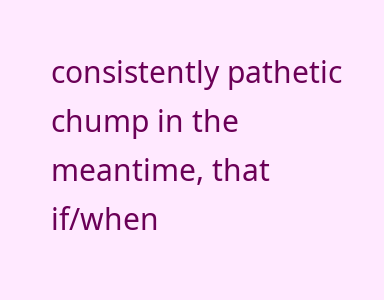consistently pathetic chump in the meantime, that if/when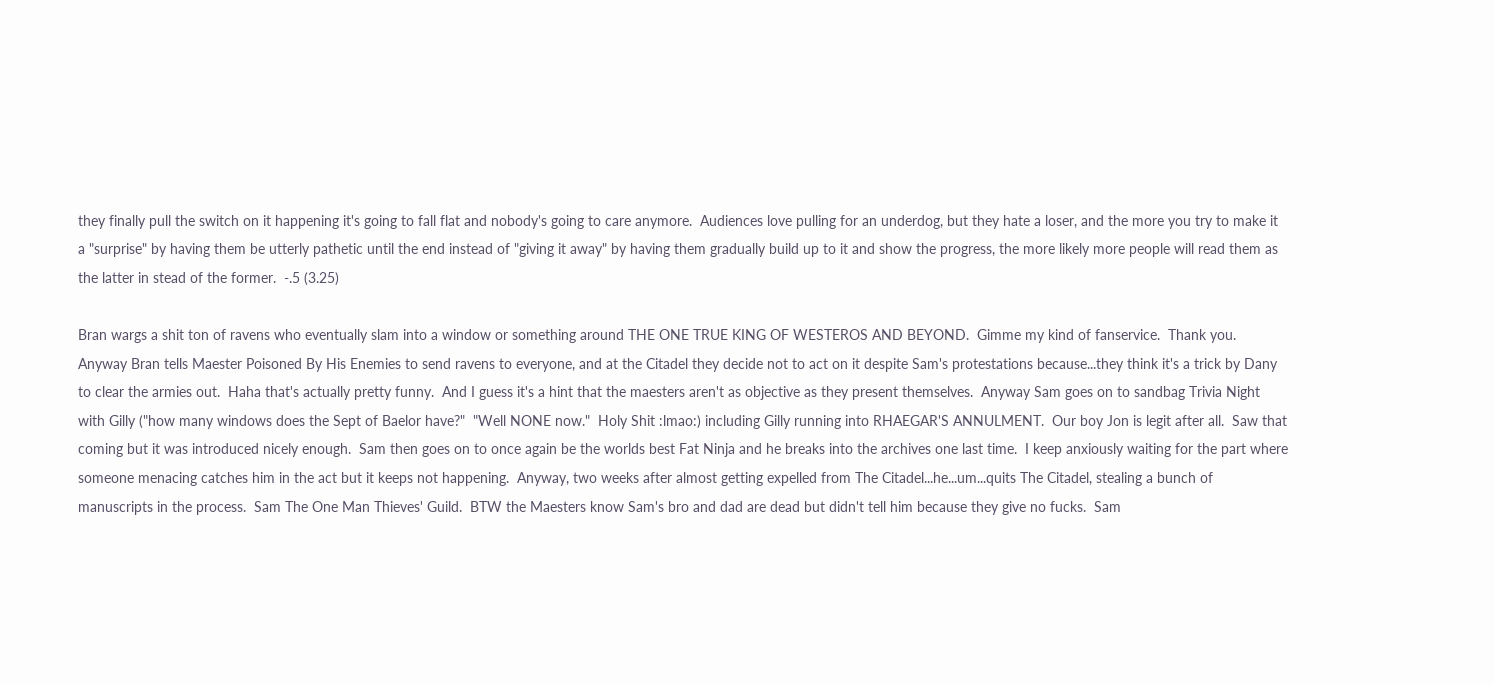they finally pull the switch on it happening it's going to fall flat and nobody's going to care anymore.  Audiences love pulling for an underdog, but they hate a loser, and the more you try to make it a "surprise" by having them be utterly pathetic until the end instead of "giving it away" by having them gradually build up to it and show the progress, the more likely more people will read them as the latter in stead of the former.  -.5 (3.25)

Bran wargs a shit ton of ravens who eventually slam into a window or something around THE ONE TRUE KING OF WESTEROS AND BEYOND.  Gimme my kind of fanservice.  Thank you.  Anyway Bran tells Maester Poisoned By His Enemies to send ravens to everyone, and at the Citadel they decide not to act on it despite Sam's protestations because...they think it's a trick by Dany to clear the armies out.  Haha that's actually pretty funny.  And I guess it's a hint that the maesters aren't as objective as they present themselves.  Anyway Sam goes on to sandbag Trivia Night with Gilly ("how many windows does the Sept of Baelor have?"  "Well NONE now."  Holy Shit :lmao:) including Gilly running into RHAEGAR'S ANNULMENT.  Our boy Jon is legit after all.  Saw that coming but it was introduced nicely enough.  Sam then goes on to once again be the worlds best Fat Ninja and he breaks into the archives one last time.  I keep anxiously waiting for the part where someone menacing catches him in the act but it keeps not happening.  Anyway, two weeks after almost getting expelled from The Citadel...he...um...quits The Citadel, stealing a bunch of manuscripts in the process.  Sam The One Man Thieves' Guild.  BTW the Maesters know Sam's bro and dad are dead but didn't tell him because they give no fucks.  Sam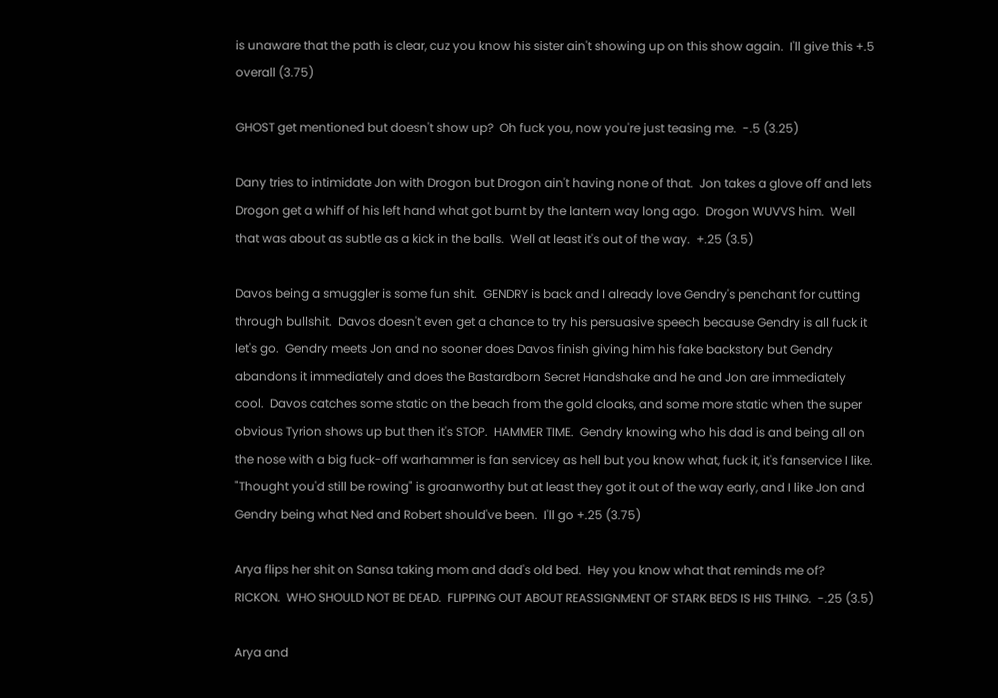is unaware that the path is clear, cuz you know his sister ain't showing up on this show again.  I'll give this +.5 overall (3.75)

GHOST get mentioned but doesn't show up?  Oh fuck you, now you're just teasing me.  -.5 (3.25)

Dany tries to intimidate Jon with Drogon but Drogon ain't having none of that.  Jon takes a glove off and lets Drogon get a whiff of his left hand what got burnt by the lantern way long ago.  Drogon WUVVS him.  Well that was about as subtle as a kick in the balls.  Well at least it's out of the way.  +.25 (3.5)

Davos being a smuggler is some fun shit.  GENDRY is back and I already love Gendry's penchant for cutting through bullshit.  Davos doesn't even get a chance to try his persuasive speech because Gendry is all fuck it let's go.  Gendry meets Jon and no sooner does Davos finish giving him his fake backstory but Gendry abandons it immediately and does the Bastardborn Secret Handshake and he and Jon are immediately cool.  Davos catches some static on the beach from the gold cloaks, and some more static when the super obvious Tyrion shows up but then it's STOP.  HAMMER TIME.  Gendry knowing who his dad is and being all on the nose with a big fuck-off warhammer is fan servicey as hell but you know what, fuck it, it's fanservice I like. "Thought you'd still be rowing" is groanworthy but at least they got it out of the way early, and I like Jon and Gendry being what Ned and Robert should've been.  I'll go +.25 (3.75)

Arya flips her shit on Sansa taking mom and dad's old bed.  Hey you know what that reminds me of?  RICKON.  WHO SHOULD NOT BE DEAD.  FLIPPING OUT ABOUT REASSIGNMENT OF STARK BEDS IS HIS THING.  -.25 (3.5)

Arya and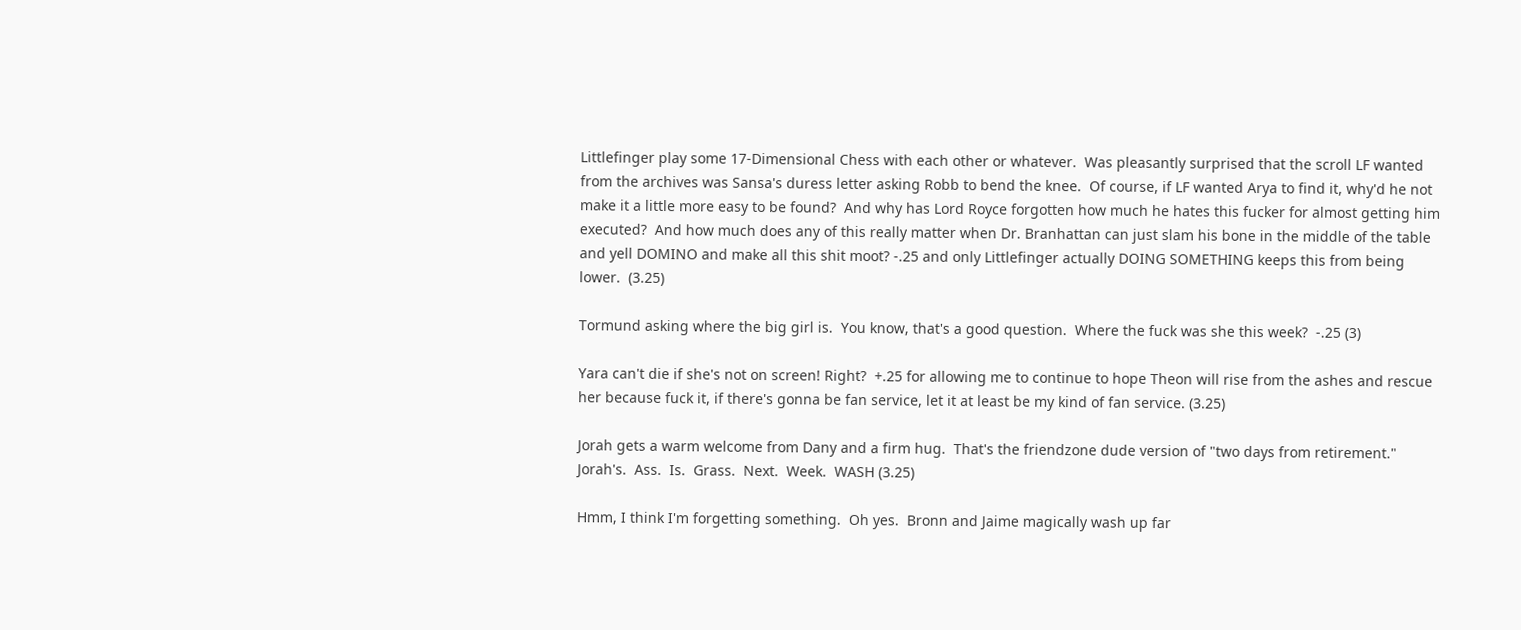Littlefinger play some 17-Dimensional Chess with each other or whatever.  Was pleasantly surprised that the scroll LF wanted from the archives was Sansa's duress letter asking Robb to bend the knee.  Of course, if LF wanted Arya to find it, why'd he not make it a little more easy to be found?  And why has Lord Royce forgotten how much he hates this fucker for almost getting him executed?  And how much does any of this really matter when Dr. Branhattan can just slam his bone in the middle of the table and yell DOMINO and make all this shit moot? -.25 and only Littlefinger actually DOING SOMETHING keeps this from being lower.  (3.25)

Tormund asking where the big girl is.  You know, that's a good question.  Where the fuck was she this week?  -.25 (3)

Yara can't die if she's not on screen! Right?  +.25 for allowing me to continue to hope Theon will rise from the ashes and rescue her because fuck it, if there's gonna be fan service, let it at least be my kind of fan service. (3.25)

Jorah gets a warm welcome from Dany and a firm hug.  That's the friendzone dude version of "two days from retirement."  Jorah's.  Ass.  Is.  Grass.  Next.  Week.  WASH (3.25)

Hmm, I think I'm forgetting something.  Oh yes.  Bronn and Jaime magically wash up far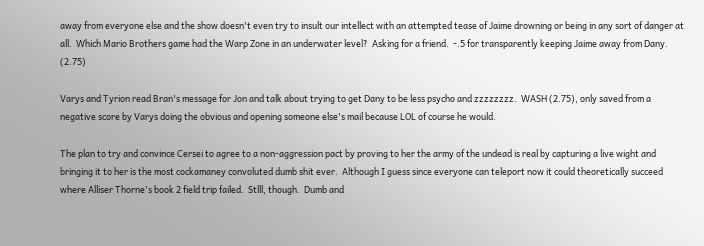away from everyone else and the show doesn't even try to insult our intellect with an attempted tease of Jaime drowning or being in any sort of danger at all.  Which Mario Brothers game had the Warp Zone in an underwater level?  Asking for a friend.  -.5 for transparently keeping Jaime away from Dany. (2.75)

Varys and Tyrion read Bran's message for Jon and talk about trying to get Dany to be less psycho and zzzzzzzz.  WASH (2.75), only saved from a negative score by Varys doing the obvious and opening someone else's mail because LOL of course he would.

The plan to try and convince Cersei to agree to a non-aggression pact by proving to her the army of the undead is real by capturing a live wight and bringing it to her is the most cockamaney convoluted dumb shit ever.  Although I guess since everyone can teleport now it could theoretically succeed where Alliser Thorne's book 2 field trip failed.  Stlll, though.  Dumb and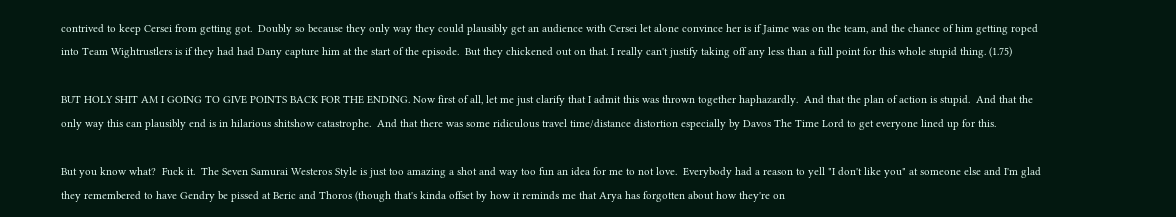contrived to keep Cersei from getting got.  Doubly so because they only way they could plausibly get an audience with Cersei let alone convince her is if Jaime was on the team, and the chance of him getting roped into Team Wightrustlers is if they had had Dany capture him at the start of the episode.  But they chickened out on that. I really can't justify taking off any less than a full point for this whole stupid thing. (1.75)

BUT HOLY SHIT AM I GOING TO GIVE POINTS BACK FOR THE ENDING. Now first of all, let me just clarify that I admit this was thrown together haphazardly.  And that the plan of action is stupid.  And that the only way this can plausibly end is in hilarious shitshow catastrophe.  And that there was some ridiculous travel time/distance distortion especially by Davos The Time Lord to get everyone lined up for this.

But you know what?  Fuck it.  The Seven Samurai Westeros Style is just too amazing a shot and way too fun an idea for me to not love.  Everybody had a reason to yell "I don't like you" at someone else and I'm glad they remembered to have Gendry be pissed at Beric and Thoros (though that's kinda offset by how it reminds me that Arya has forgotten about how they're on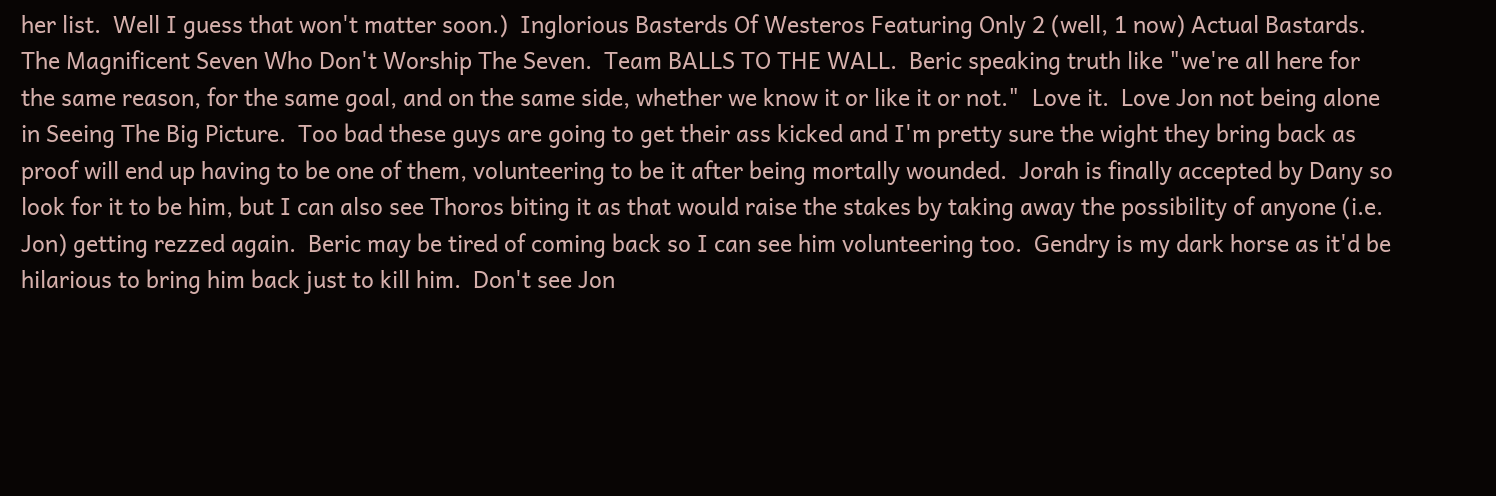her list.  Well I guess that won't matter soon.)  Inglorious Basterds Of Westeros Featuring Only 2 (well, 1 now) Actual Bastards.  The Magnificent Seven Who Don't Worship The Seven.  Team BALLS TO THE WALL.  Beric speaking truth like "we're all here for the same reason, for the same goal, and on the same side, whether we know it or like it or not."  Love it.  Love Jon not being alone in Seeing The Big Picture.  Too bad these guys are going to get their ass kicked and I'm pretty sure the wight they bring back as proof will end up having to be one of them, volunteering to be it after being mortally wounded.  Jorah is finally accepted by Dany so look for it to be him, but I can also see Thoros biting it as that would raise the stakes by taking away the possibility of anyone (i.e. Jon) getting rezzed again.  Beric may be tired of coming back so I can see him volunteering too.  Gendry is my dark horse as it'd be hilarious to bring him back just to kill him.  Don't see Jon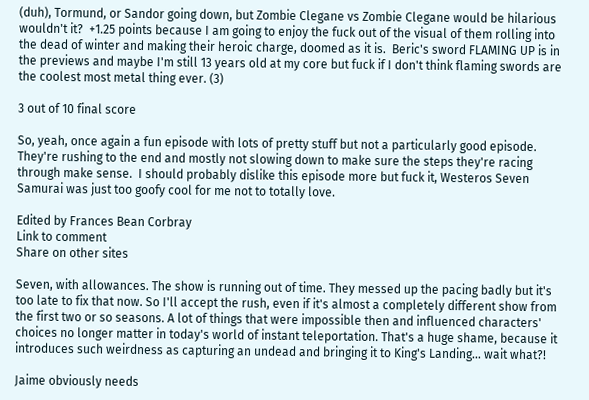(duh), Tormund, or Sandor going down, but Zombie Clegane vs Zombie Clegane would be hilarious wouldn't it?  +1.25 points because I am going to enjoy the fuck out of the visual of them rolling into the dead of winter and making their heroic charge, doomed as it is.  Beric's sword FLAMING UP is in the previews and maybe I'm still 13 years old at my core but fuck if I don't think flaming swords are the coolest most metal thing ever. (3)

3 out of 10 final score

So, yeah, once again a fun episode with lots of pretty stuff but not a particularly good episode.  They're rushing to the end and mostly not slowing down to make sure the steps they're racing through make sense.  I should probably dislike this episode more but fuck it, Westeros Seven Samurai was just too goofy cool for me not to totally love.

Edited by Frances Bean Corbray
Link to comment
Share on other sites

Seven, with allowances. The show is running out of time. They messed up the pacing badly but it's too late to fix that now. So I'll accept the rush, even if it's almost a completely different show from the first two or so seasons. A lot of things that were impossible then and influenced characters' choices no longer matter in today's world of instant teleportation. That's a huge shame, because it introduces such weirdness as capturing an undead and bringing it to King's Landing... wait what?!

Jaime obviously needs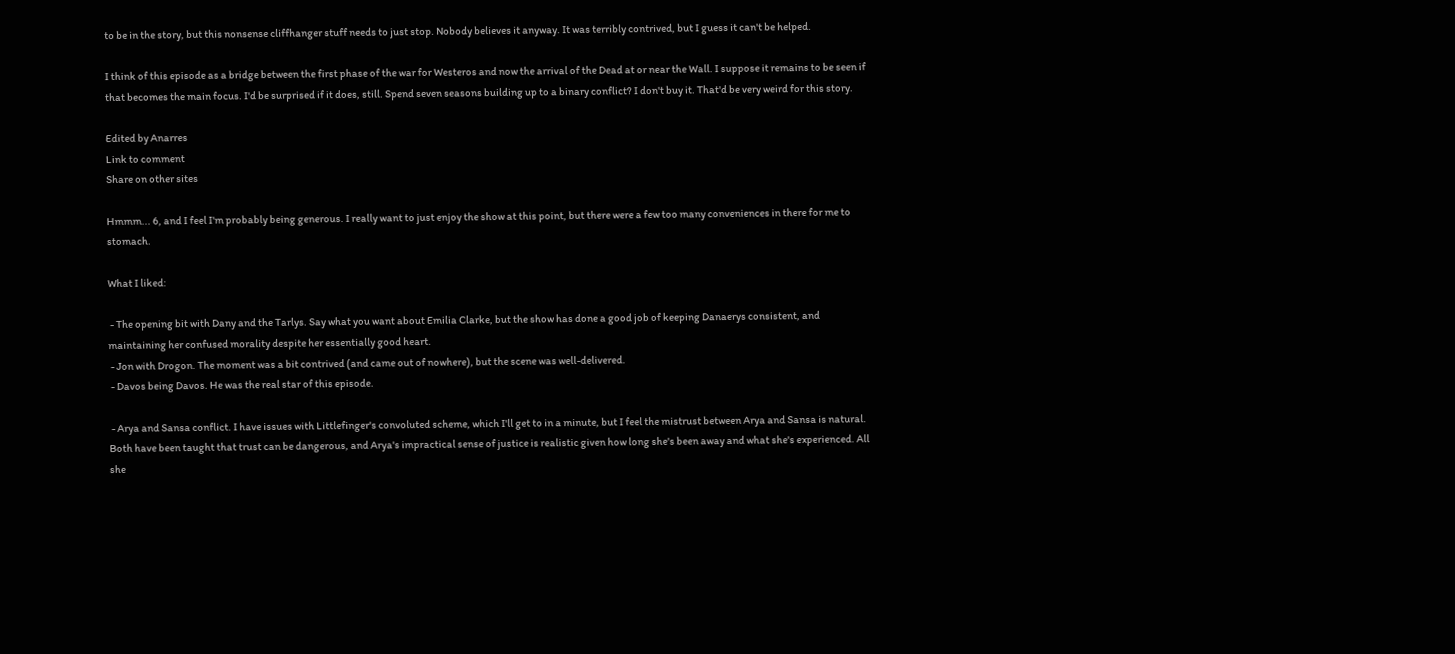to be in the story, but this nonsense cliffhanger stuff needs to just stop. Nobody believes it anyway. It was terribly contrived, but I guess it can't be helped.

I think of this episode as a bridge between the first phase of the war for Westeros and now the arrival of the Dead at or near the Wall. I suppose it remains to be seen if that becomes the main focus. I'd be surprised if it does, still. Spend seven seasons building up to a binary conflict? I don't buy it. That'd be very weird for this story.

Edited by Anarres
Link to comment
Share on other sites

Hmmm... 6, and I feel I'm probably being generous. I really want to just enjoy the show at this point, but there were a few too many conveniences in there for me to stomach.

What I liked:

 - The opening bit with Dany and the Tarlys. Say what you want about Emilia Clarke, but the show has done a good job of keeping Danaerys consistent, and maintaining her confused morality despite her essentially good heart.
 - Jon with Drogon. The moment was a bit contrived (and came out of nowhere), but the scene was well-delivered.
 - Davos being Davos. He was the real star of this episode.

 - Arya and Sansa conflict. I have issues with Littlefinger's convoluted scheme, which I'll get to in a minute, but I feel the mistrust between Arya and Sansa is natural. Both have been taught that trust can be dangerous, and Arya's impractical sense of justice is realistic given how long she's been away and what she's experienced. All she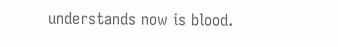understands now is blood.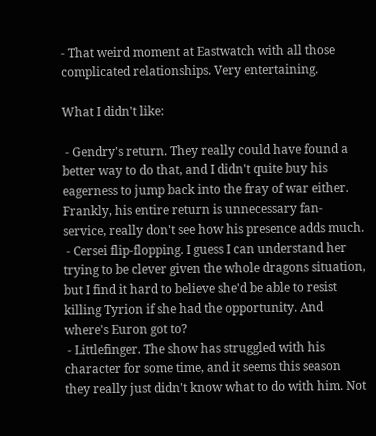- That weird moment at Eastwatch with all those complicated relationships. Very entertaining.

What I didn't like:

 - Gendry's return. They really could have found a better way to do that, and I didn't quite buy his eagerness to jump back into the fray of war either. Frankly, his entire return is unnecessary fan-service, really don't see how his presence adds much.
 - Cersei flip-flopping. I guess I can understand her trying to be clever given the whole dragons situation, but I find it hard to believe she'd be able to resist killing Tyrion if she had the opportunity. And where's Euron got to?
 - Littlefinger. The show has struggled with his character for some time, and it seems this season they really just didn't know what to do with him. Not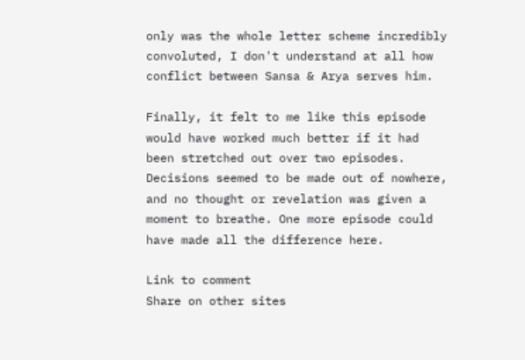only was the whole letter scheme incredibly convoluted, I don't understand at all how conflict between Sansa & Arya serves him.

Finally, it felt to me like this episode would have worked much better if it had been stretched out over two episodes. Decisions seemed to be made out of nowhere, and no thought or revelation was given a moment to breathe. One more episode could have made all the difference here.

Link to comment
Share on other sites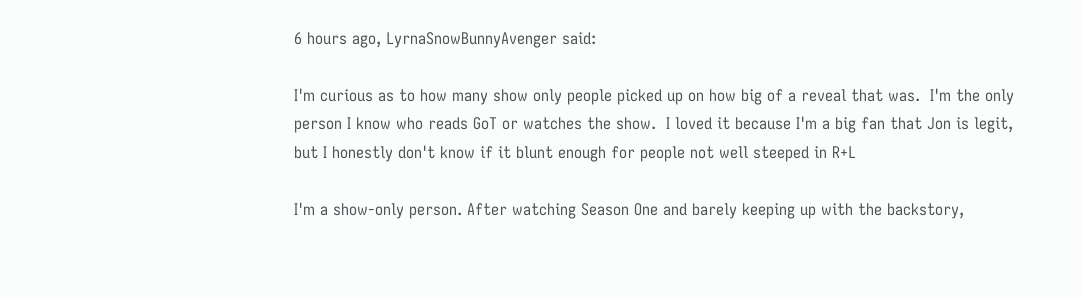6 hours ago, LyrnaSnowBunnyAvenger said:

I'm curious as to how many show only people picked up on how big of a reveal that was.  I'm the only person I know who reads GoT or watches the show.  I loved it because I'm a big fan that Jon is legit, but I honestly don't know if it blunt enough for people not well steeped in R+L

I'm a show-only person. After watching Season One and barely keeping up with the backstory,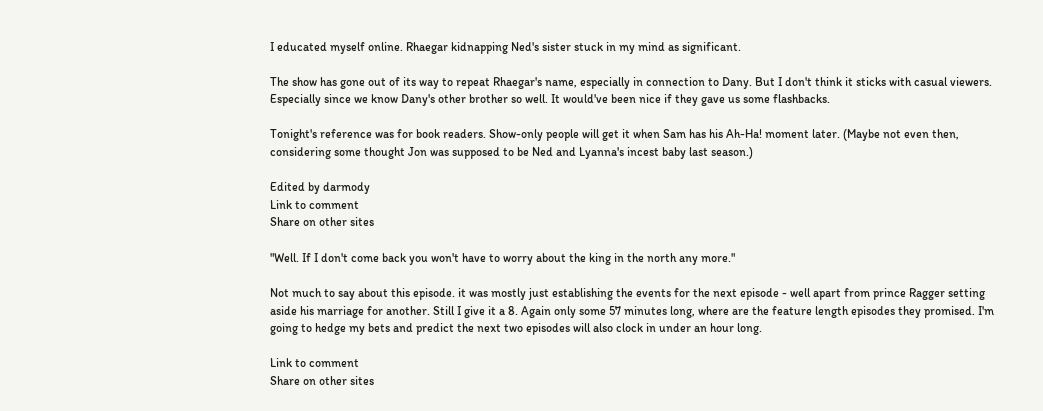I educated myself online. Rhaegar kidnapping Ned's sister stuck in my mind as significant.

The show has gone out of its way to repeat Rhaegar's name, especially in connection to Dany. But I don't think it sticks with casual viewers. Especially since we know Dany's other brother so well. It would've been nice if they gave us some flashbacks.

Tonight's reference was for book readers. Show-only people will get it when Sam has his Ah-Ha! moment later. (Maybe not even then, considering some thought Jon was supposed to be Ned and Lyanna's incest baby last season.)

Edited by darmody
Link to comment
Share on other sites

"Well. If I don't come back you won't have to worry about the king in the north any more."

Not much to say about this episode. it was mostly just establishing the events for the next episode - well apart from prince Ragger setting aside his marriage for another. Still I give it a 8. Again only some 57 minutes long, where are the feature length episodes they promised. I'm going to hedge my bets and predict the next two episodes will also clock in under an hour long.

Link to comment
Share on other sites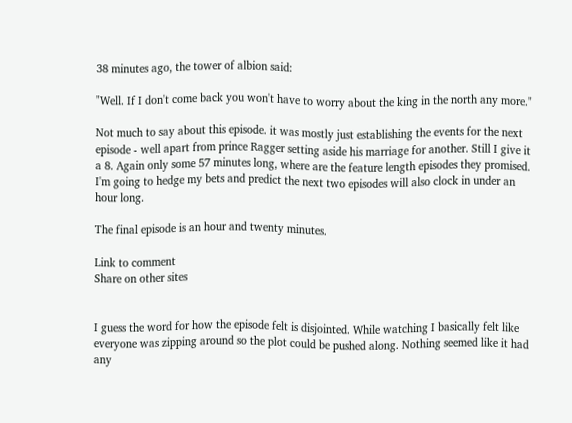38 minutes ago, the tower of albion said:

"Well. If I don't come back you won't have to worry about the king in the north any more."

Not much to say about this episode. it was mostly just establishing the events for the next episode - well apart from prince Ragger setting aside his marriage for another. Still I give it a 8. Again only some 57 minutes long, where are the feature length episodes they promised. I'm going to hedge my bets and predict the next two episodes will also clock in under an hour long.

The final episode is an hour and twenty minutes.

Link to comment
Share on other sites


I guess the word for how the episode felt is disjointed. While watching I basically felt like everyone was zipping around so the plot could be pushed along. Nothing seemed like it had any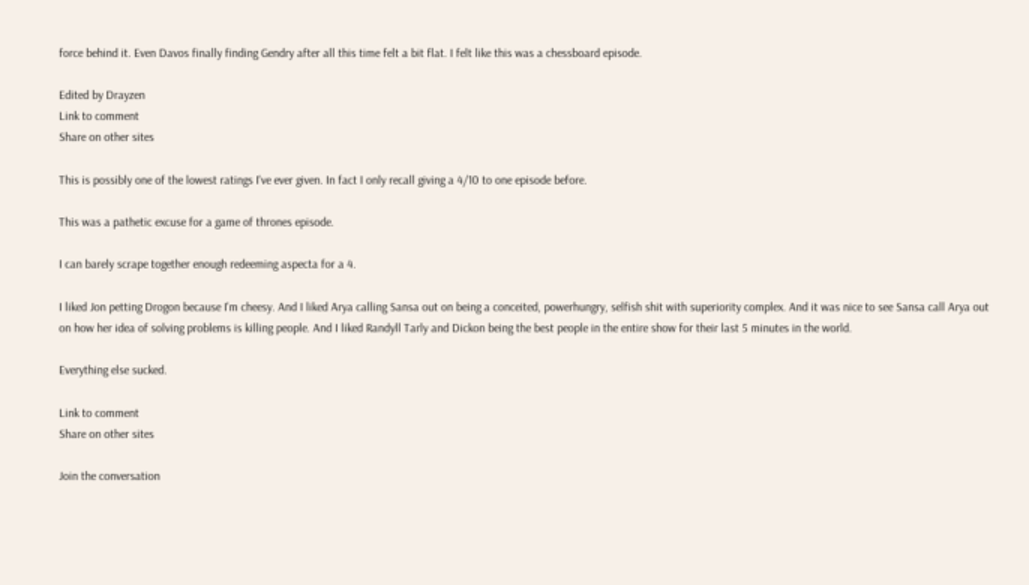force behind it. Even Davos finally finding Gendry after all this time felt a bit flat. I felt like this was a chessboard episode.

Edited by Drayzen
Link to comment
Share on other sites

This is possibly one of the lowest ratings I've ever given. In fact I only recall giving a 4/10 to one episode before.

This was a pathetic excuse for a game of thrones episode.

I can barely scrape together enough redeeming aspecta for a 4.

I liked Jon petting Drogon because I'm cheesy. And I liked Arya calling Sansa out on being a conceited, powerhungry, selfish shit with superiority complex. And it was nice to see Sansa call Arya out on how her idea of solving problems is killing people. And I liked Randyll Tarly and Dickon being the best people in the entire show for their last 5 minutes in the world.

Everything else sucked.

Link to comment
Share on other sites

Join the conversation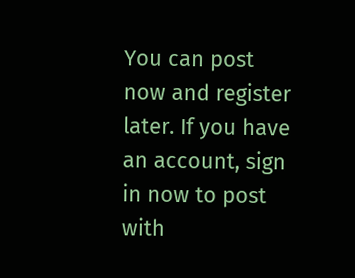You can post now and register later. If you have an account, sign in now to post with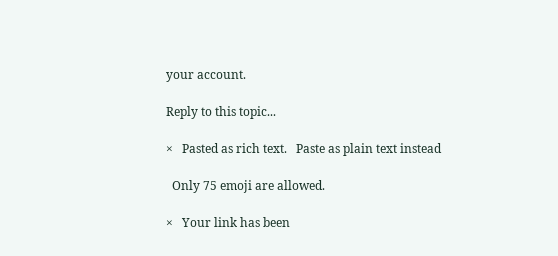your account.

Reply to this topic...

×   Pasted as rich text.   Paste as plain text instead

  Only 75 emoji are allowed.

×   Your link has been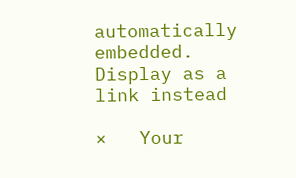automatically embedded.   Display as a link instead

×   Your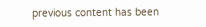previous content has been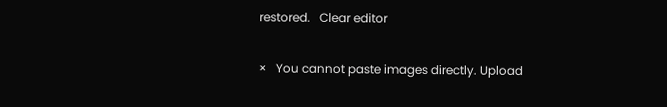restored.   Clear editor

×   You cannot paste images directly. Upload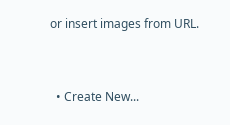or insert images from URL.


  • Create New...